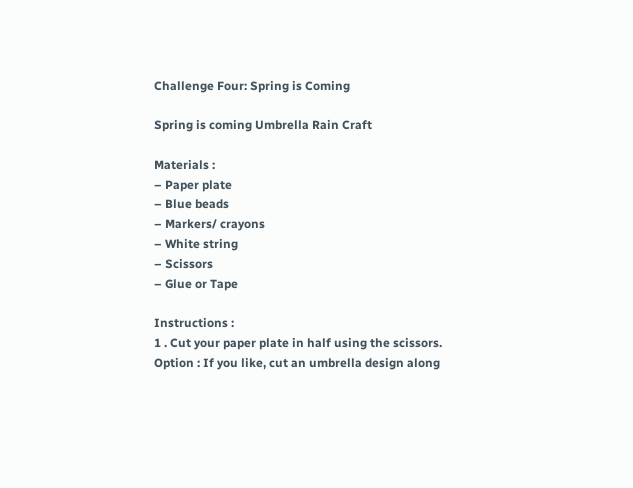Challenge Four: Spring is Coming

Spring is coming Umbrella Rain Craft

Materials :
– Paper plate
– Blue beads
– Markers/ crayons
– White string
– Scissors
– Glue or Tape

Instructions :
1 . Cut your paper plate in half using the scissors.
Option : If you like, cut an umbrella design along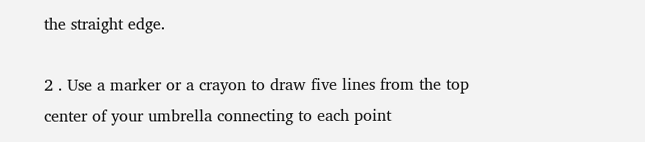the straight edge.

2 . Use a marker or a crayon to draw five lines from the top center of your umbrella connecting to each point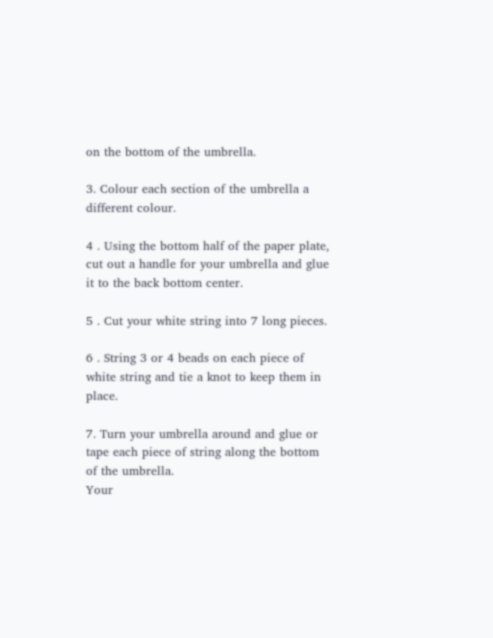on the bottom of the umbrella.

3. Colour each section of the umbrella a different colour.

4 . Using the bottom half of the paper plate, cut out a handle for your umbrella and glue it to the back bottom center.

5 . Cut your white string into 7 long pieces.

6 . String 3 or 4 beads on each piece of white string and tie a knot to keep them in place.

7. Turn your umbrella around and glue or tape each piece of string along the bottom of the umbrella.
Your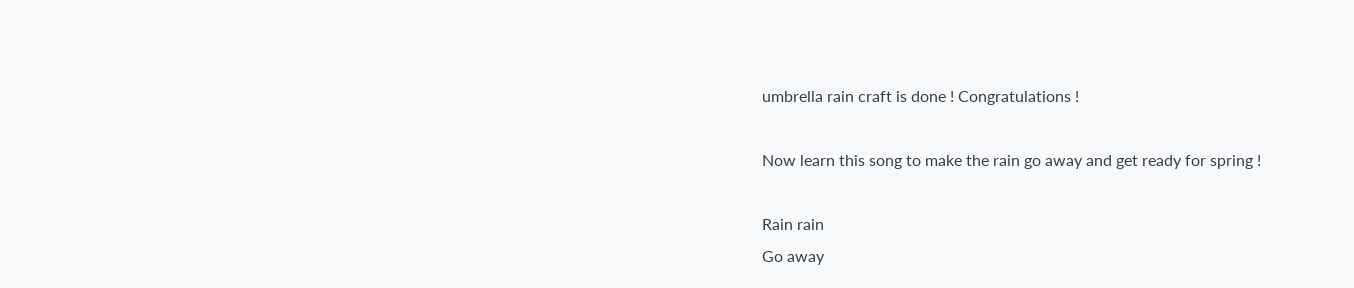umbrella rain craft is done ! Congratulations !

Now learn this song to make the rain go away and get ready for spring !

Rain rain
Go away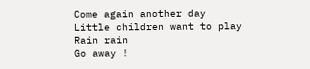Come again another day
Little children want to play
Rain rain
Go away !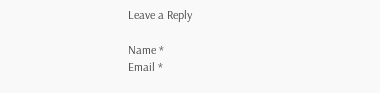Leave a Reply

Name *
Email *